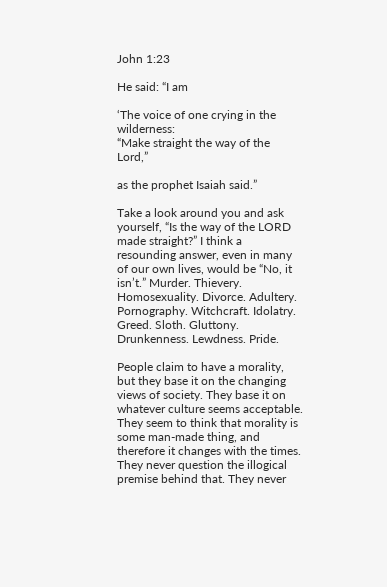John 1:23

He said: “I am

‘The voice of one crying in the wilderness:
“Make straight the way of the Lord,”

as the prophet Isaiah said.”

Take a look around you and ask yourself, “Is the way of the LORD made straight?” I think a resounding answer, even in many of our own lives, would be “No, it isn’t.” Murder. Thievery. Homosexuality. Divorce. Adultery. Pornography. Witchcraft. Idolatry. Greed. Sloth. Gluttony. Drunkenness. Lewdness. Pride.

People claim to have a morality, but they base it on the changing views of society. They base it on whatever culture seems acceptable. They seem to think that morality is some man-made thing, and therefore it changes with the times. They never question the illogical premise behind that. They never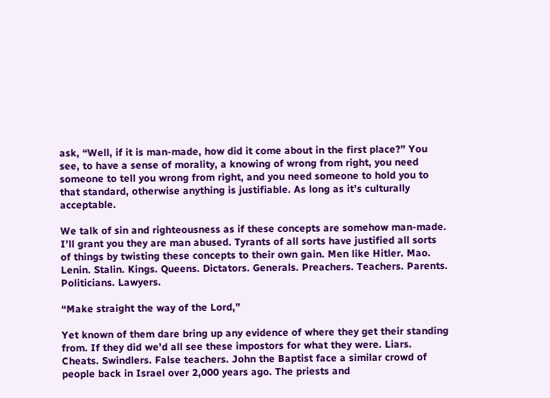ask, “Well, if it is man-made, how did it come about in the first place?” You see, to have a sense of morality, a knowing of wrong from right, you need someone to tell you wrong from right, and you need someone to hold you to that standard, otherwise anything is justifiable. As long as it’s culturally acceptable.

We talk of sin and righteousness as if these concepts are somehow man-made. I’ll grant you they are man abused. Tyrants of all sorts have justified all sorts of things by twisting these concepts to their own gain. Men like Hitler. Mao. Lenin. Stalin. Kings. Queens. Dictators. Generals. Preachers. Teachers. Parents. Politicians. Lawyers.

“Make straight the way of the Lord,”

Yet known of them dare bring up any evidence of where they get their standing from. If they did we’d all see these impostors for what they were. Liars. Cheats. Swindlers. False teachers. John the Baptist face a similar crowd of people back in Israel over 2,000 years ago. The priests and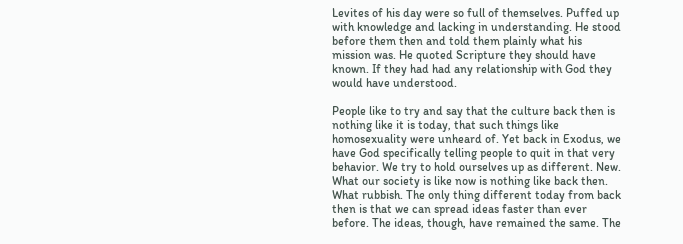Levites of his day were so full of themselves. Puffed up with knowledge and lacking in understanding. He stood before them then and told them plainly what his mission was. He quoted Scripture they should have known. If they had had any relationship with God they would have understood.

People like to try and say that the culture back then is nothing like it is today, that such things like homosexuality were unheard of. Yet back in Exodus, we have God specifically telling people to quit in that very behavior. We try to hold ourselves up as different. New. What our society is like now is nothing like back then. What rubbish. The only thing different today from back then is that we can spread ideas faster than ever before. The ideas, though, have remained the same. The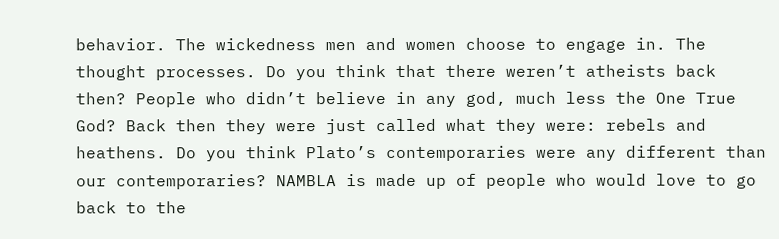behavior. The wickedness men and women choose to engage in. The thought processes. Do you think that there weren’t atheists back then? People who didn’t believe in any god, much less the One True God? Back then they were just called what they were: rebels and heathens. Do you think Plato’s contemporaries were any different than our contemporaries? NAMBLA is made up of people who would love to go back to the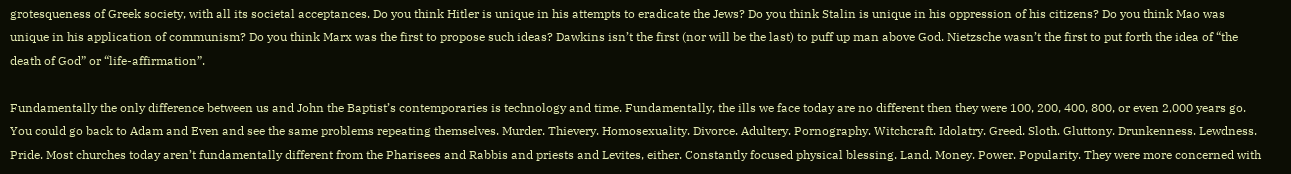grotesqueness of Greek society, with all its societal acceptances. Do you think Hitler is unique in his attempts to eradicate the Jews? Do you think Stalin is unique in his oppression of his citizens? Do you think Mao was unique in his application of communism? Do you think Marx was the first to propose such ideas? Dawkins isn’t the first (nor will be the last) to puff up man above God. Nietzsche wasn’t the first to put forth the idea of “the death of God” or “life-affirmation”.

Fundamentally the only difference between us and John the Baptist’s contemporaries is technology and time. Fundamentally, the ills we face today are no different then they were 100, 200, 400, 800, or even 2,000 years go. You could go back to Adam and Even and see the same problems repeating themselves. Murder. Thievery. Homosexuality. Divorce. Adultery. Pornography. Witchcraft. Idolatry. Greed. Sloth. Gluttony. Drunkenness. Lewdness. Pride. Most churches today aren’t fundamentally different from the Pharisees and Rabbis and priests and Levites, either. Constantly focused physical blessing. Land. Money. Power. Popularity. They were more concerned with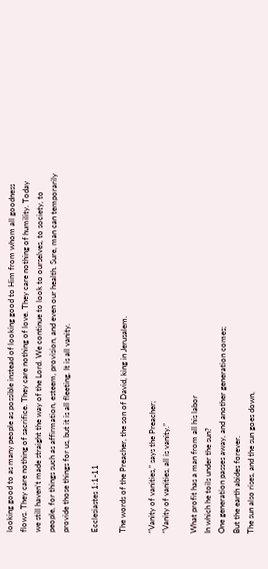looking good to as many people as possible instead of looking good to Him from whom all goodness flows. They care nothing of sacrifice. They care nothing of love. They care nothing of humility. Today we still haven’t made straight the way of the Lord. We continue to look to ourselves, to society, to people, for things such as affirmation, esteem, provision, and even our health. Sure, man can temporarily provide those things for us, but it is all fleeting. It is all vanity.

Ecclesiastes 1:1-11

The words of the Preacher, the son of David, king in Jerusalem.

“Vanity of vanities,” says the Preacher;
“Vanity of vanities, all is vanity.”

What profit has a man from all his labor
In which he toils under the sun?
One generation passes away, and another generation comes;
But the earth abides forever.
The sun also rises, and the sun goes down,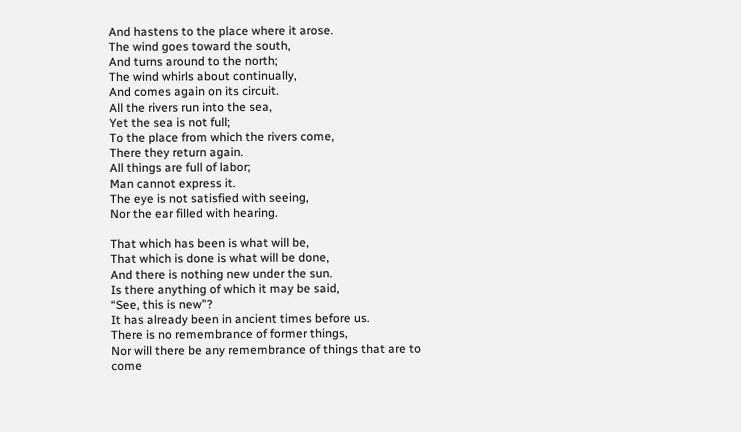And hastens to the place where it arose.
The wind goes toward the south,
And turns around to the north;
The wind whirls about continually,
And comes again on its circuit.
All the rivers run into the sea,
Yet the sea is not full;
To the place from which the rivers come,
There they return again.
All things are full of labor;
Man cannot express it.
The eye is not satisfied with seeing,
Nor the ear filled with hearing.

That which has been is what will be,
That which is done is what will be done,
And there is nothing new under the sun.
Is there anything of which it may be said,
“See, this is new”?
It has already been in ancient times before us.
There is no remembrance of former things,
Nor will there be any remembrance of things that are to come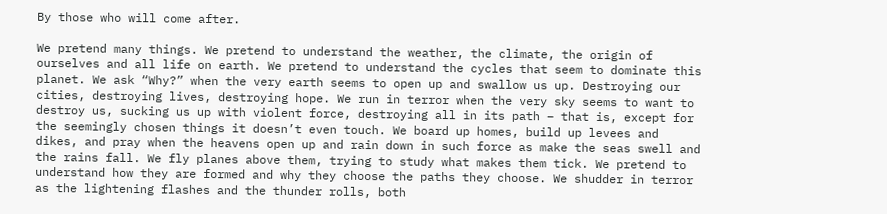By those who will come after.

We pretend many things. We pretend to understand the weather, the climate, the origin of ourselves and all life on earth. We pretend to understand the cycles that seem to dominate this planet. We ask “Why?” when the very earth seems to open up and swallow us up. Destroying our cities, destroying lives, destroying hope. We run in terror when the very sky seems to want to destroy us, sucking us up with violent force, destroying all in its path – that is, except for the seemingly chosen things it doesn’t even touch. We board up homes, build up levees and dikes, and pray when the heavens open up and rain down in such force as make the seas swell and the rains fall. We fly planes above them, trying to study what makes them tick. We pretend to understand how they are formed and why they choose the paths they choose. We shudder in terror as the lightening flashes and the thunder rolls, both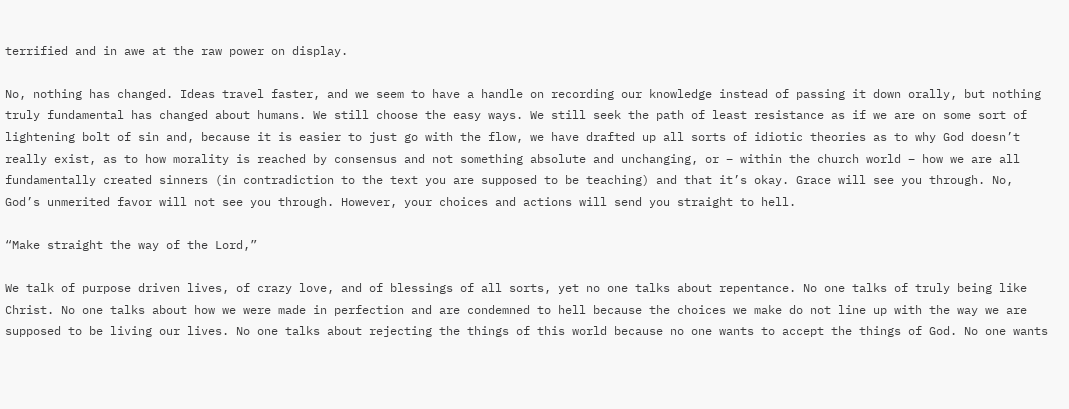terrified and in awe at the raw power on display.

No, nothing has changed. Ideas travel faster, and we seem to have a handle on recording our knowledge instead of passing it down orally, but nothing truly fundamental has changed about humans. We still choose the easy ways. We still seek the path of least resistance as if we are on some sort of lightening bolt of sin and, because it is easier to just go with the flow, we have drafted up all sorts of idiotic theories as to why God doesn’t really exist, as to how morality is reached by consensus and not something absolute and unchanging, or – within the church world – how we are all fundamentally created sinners (in contradiction to the text you are supposed to be teaching) and that it’s okay. Grace will see you through. No, God’s unmerited favor will not see you through. However, your choices and actions will send you straight to hell.

“Make straight the way of the Lord,”

We talk of purpose driven lives, of crazy love, and of blessings of all sorts, yet no one talks about repentance. No one talks of truly being like Christ. No one talks about how we were made in perfection and are condemned to hell because the choices we make do not line up with the way we are supposed to be living our lives. No one talks about rejecting the things of this world because no one wants to accept the things of God. No one wants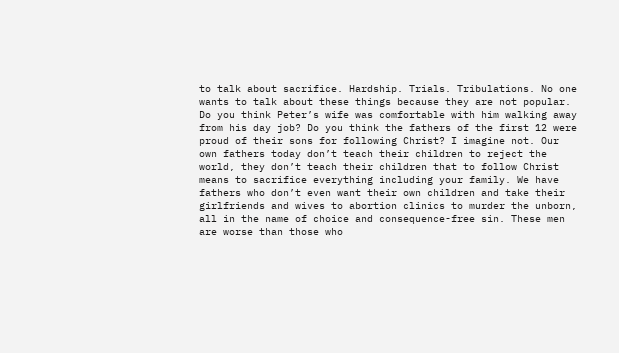to talk about sacrifice. Hardship. Trials. Tribulations. No one wants to talk about these things because they are not popular. Do you think Peter’s wife was comfortable with him walking away from his day job? Do you think the fathers of the first 12 were proud of their sons for following Christ? I imagine not. Our own fathers today don’t teach their children to reject the world, they don’t teach their children that to follow Christ means to sacrifice everything including your family. We have fathers who don’t even want their own children and take their girlfriends and wives to abortion clinics to murder the unborn, all in the name of choice and consequence-free sin. These men are worse than those who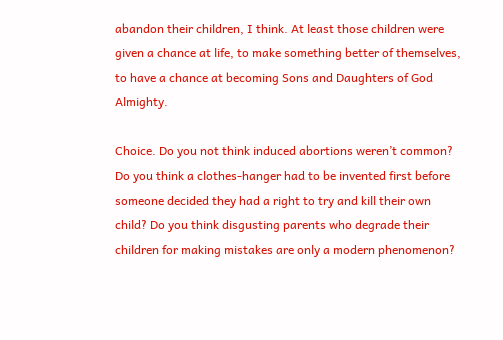abandon their children, I think. At least those children were given a chance at life, to make something better of themselves, to have a chance at becoming Sons and Daughters of God Almighty.

Choice. Do you not think induced abortions weren’t common? Do you think a clothes-hanger had to be invented first before someone decided they had a right to try and kill their own child? Do you think disgusting parents who degrade their children for making mistakes are only a modern phenomenon?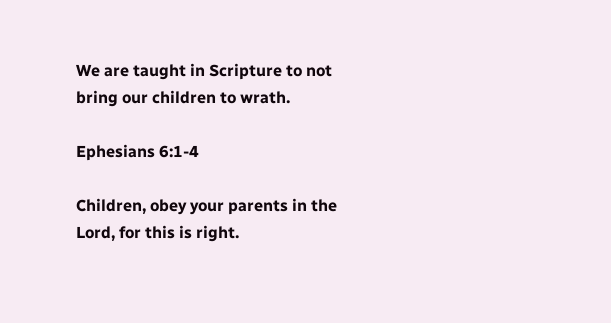We are taught in Scripture to not bring our children to wrath.

Ephesians 6:1-4

Children, obey your parents in the Lord, for this is right.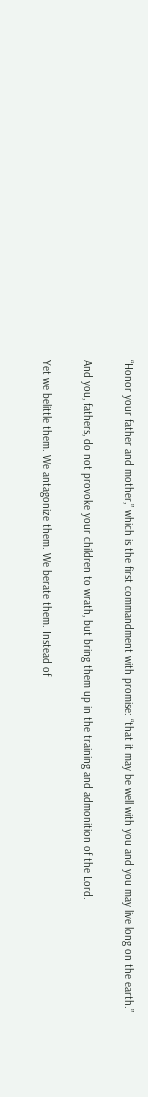“Honor your father and mother,” which is the first commandment with promise: “that it may be well with you and you may live long on the earth.”

And you, fathers, do not provoke your children to wrath, but bring them up in the training and admonition of the Lord.

Yet we belittle them. We antagonize them. We berate them. Instead of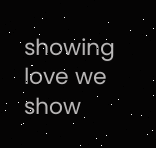showing love we show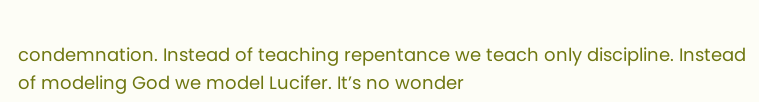condemnation. Instead of teaching repentance we teach only discipline. Instead of modeling God we model Lucifer. It’s no wonder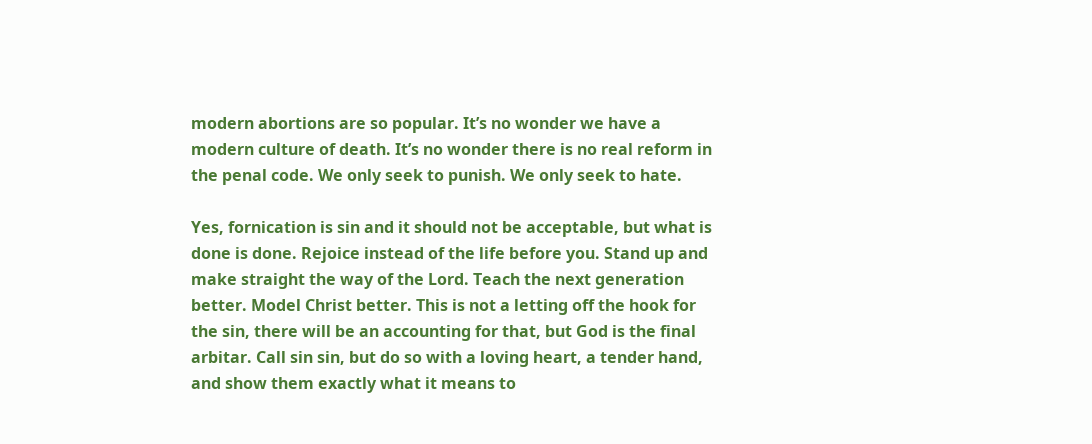modern abortions are so popular. It’s no wonder we have a modern culture of death. It’s no wonder there is no real reform in the penal code. We only seek to punish. We only seek to hate.

Yes, fornication is sin and it should not be acceptable, but what is done is done. Rejoice instead of the life before you. Stand up and make straight the way of the Lord. Teach the next generation better. Model Christ better. This is not a letting off the hook for the sin, there will be an accounting for that, but God is the final arbitar. Call sin sin, but do so with a loving heart, a tender hand, and show them exactly what it means to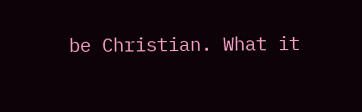be Christian. What it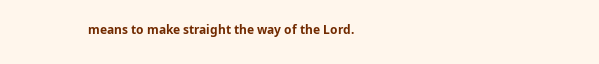means to make straight the way of the Lord.